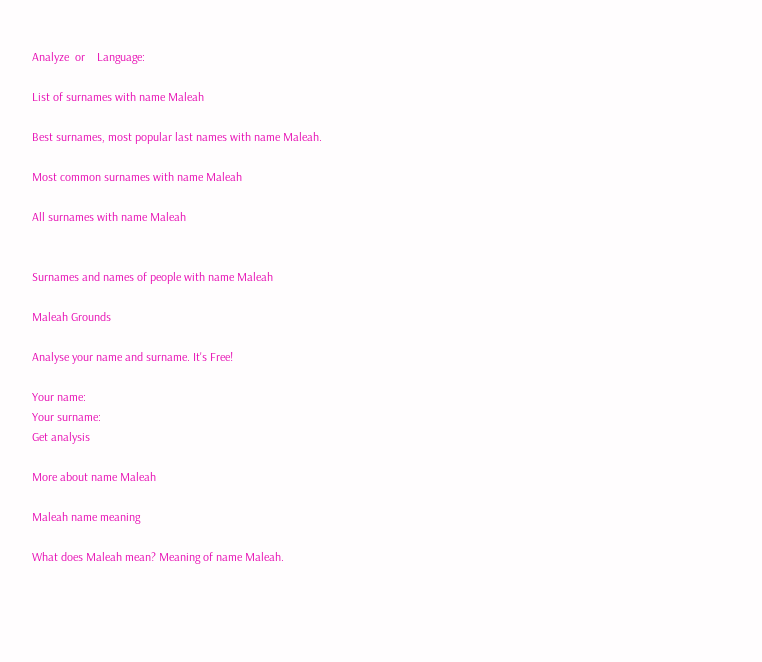Analyze  or    Language:

List of surnames with name Maleah

Best surnames, most popular last names with name Maleah.

Most common surnames with name Maleah

All surnames with name Maleah


Surnames and names of people with name Maleah

Maleah Grounds

Analyse your name and surname. It's Free!

Your name:
Your surname:
Get analysis

More about name Maleah

Maleah name meaning

What does Maleah mean? Meaning of name Maleah.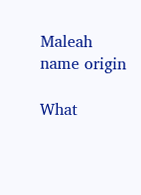Maleah name origin

What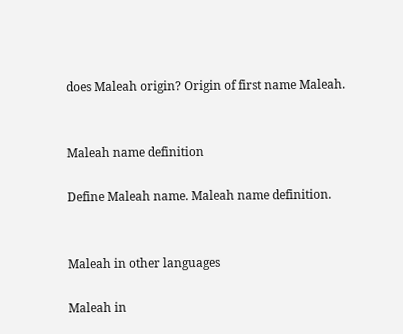does Maleah origin? Origin of first name Maleah.


Maleah name definition

Define Maleah name. Maleah name definition.


Maleah in other languages

Maleah in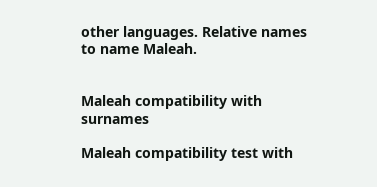other languages. Relative names to name Maleah.


Maleah compatibility with surnames

Maleah compatibility test with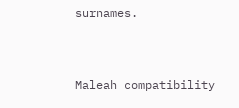surnames.


Maleah compatibility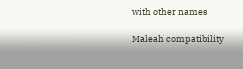with other names

Maleah compatibility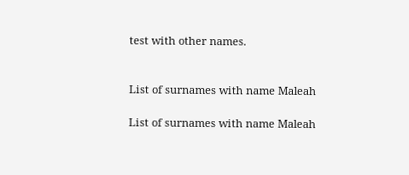test with other names.


List of surnames with name Maleah

List of surnames with name Maleah